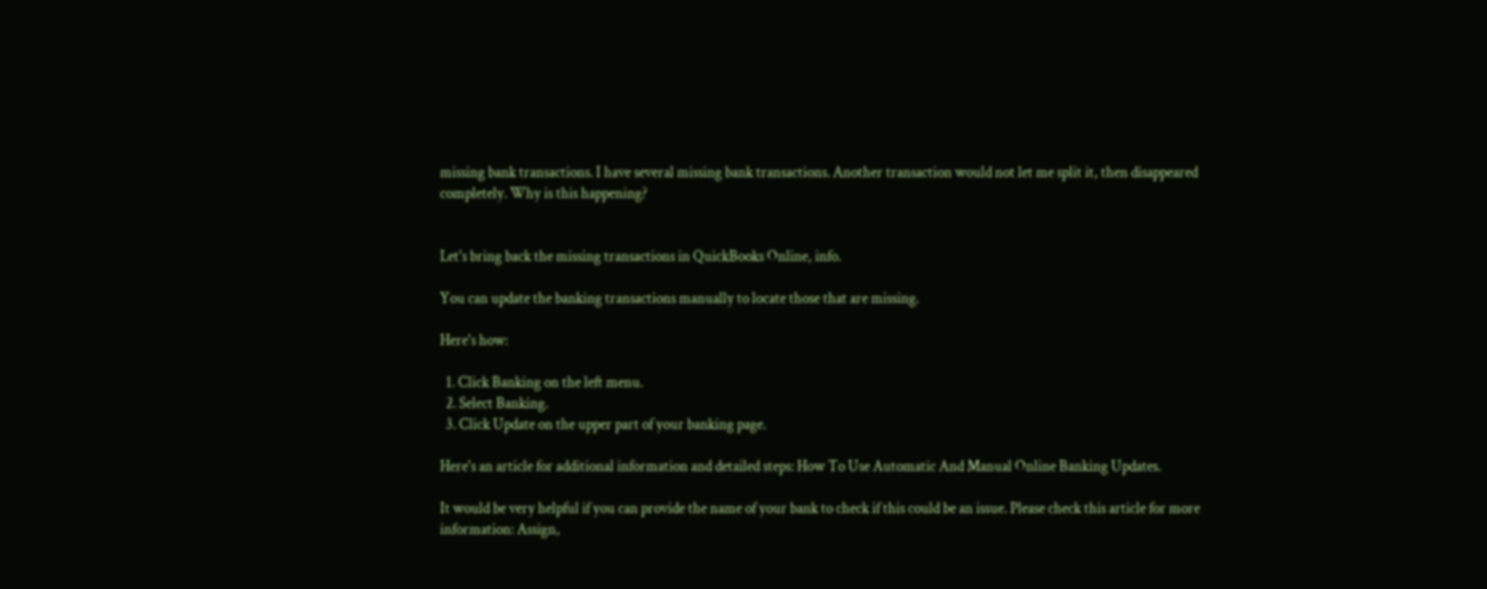missing bank transactions. I have several missing bank transactions. Another transaction would not let me split it, then disappeared completely. Why is this happening?


Let's bring back the missing transactions in QuickBooks Online, info.

You can update the banking transactions manually to locate those that are missing.

Here's how:

  1. Click Banking on the left menu.
  2. Select Banking.
  3. Click Update on the upper part of your banking page.

Here's an article for additional information and detailed steps: How To Use Automatic And Manual Online Banking Updates.

It would be very helpful if you can provide the name of your bank to check if this could be an issue. Please check this article for more information: Assign,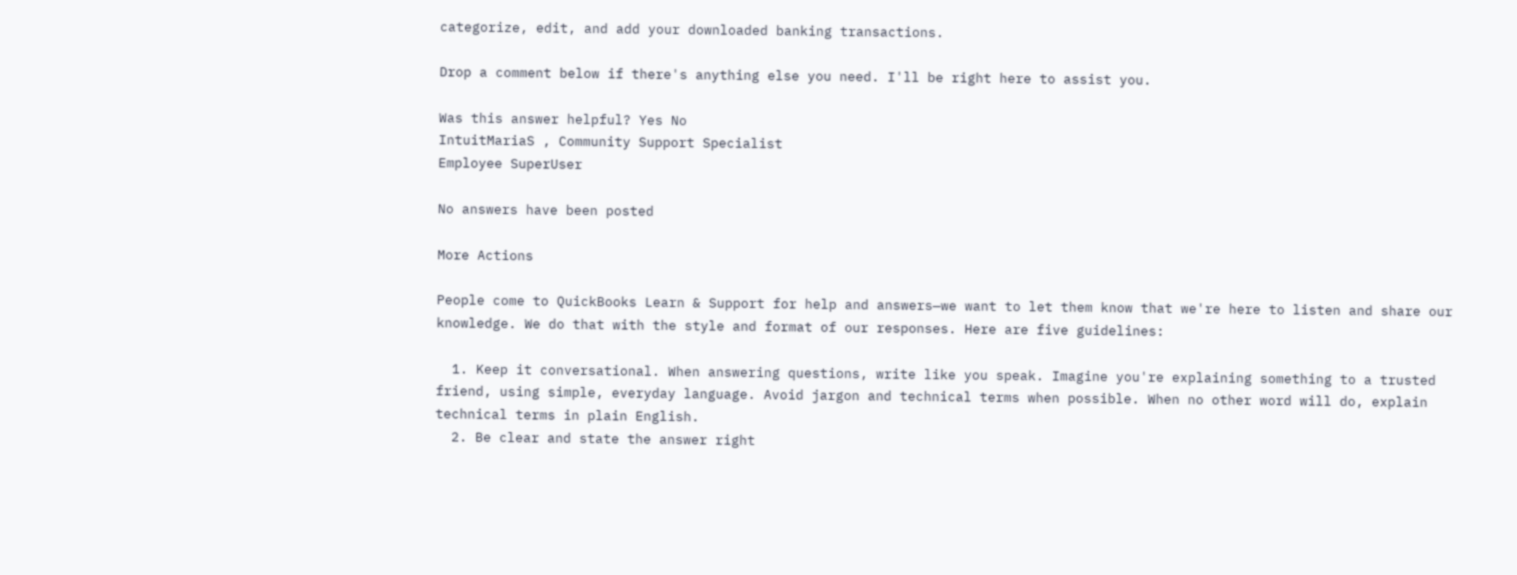categorize, edit, and add your downloaded banking transactions.

Drop a comment below if there's anything else you need. I'll be right here to assist you.

Was this answer helpful? Yes No
IntuitMariaS , Community Support Specialist
Employee SuperUser

No answers have been posted

More Actions

People come to QuickBooks Learn & Support for help and answers—we want to let them know that we're here to listen and share our knowledge. We do that with the style and format of our responses. Here are five guidelines:

  1. Keep it conversational. When answering questions, write like you speak. Imagine you're explaining something to a trusted friend, using simple, everyday language. Avoid jargon and technical terms when possible. When no other word will do, explain technical terms in plain English.
  2. Be clear and state the answer right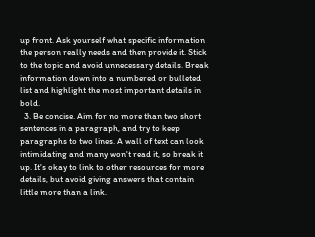up front. Ask yourself what specific information the person really needs and then provide it. Stick to the topic and avoid unnecessary details. Break information down into a numbered or bulleted list and highlight the most important details in bold.
  3. Be concise. Aim for no more than two short sentences in a paragraph, and try to keep paragraphs to two lines. A wall of text can look intimidating and many won't read it, so break it up. It's okay to link to other resources for more details, but avoid giving answers that contain little more than a link.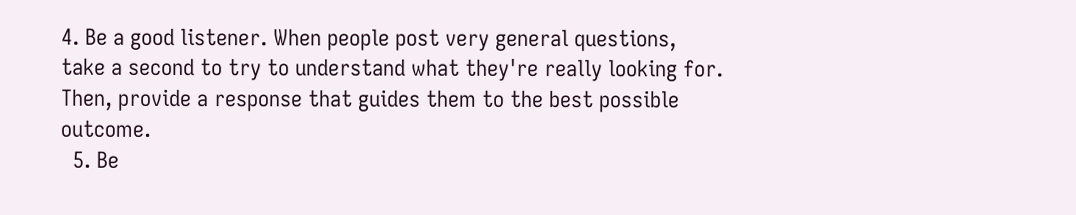4. Be a good listener. When people post very general questions, take a second to try to understand what they're really looking for. Then, provide a response that guides them to the best possible outcome.
  5. Be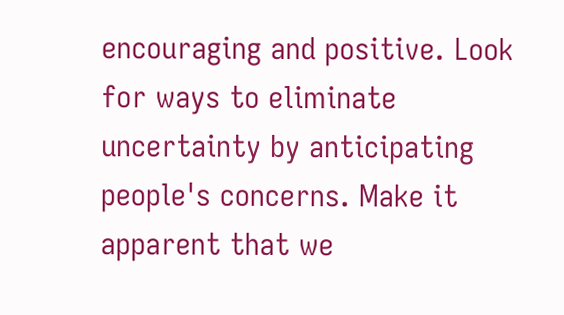encouraging and positive. Look for ways to eliminate uncertainty by anticipating people's concerns. Make it apparent that we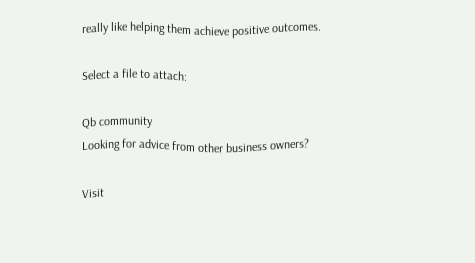really like helping them achieve positive outcomes.

Select a file to attach:

Qb community
Looking for advice from other business owners?

Visit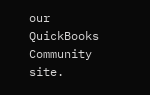our QuickBooks Community site.